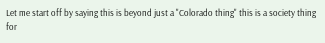Let me start off by saying this is beyond just a "Colorado thing" this is a society thing for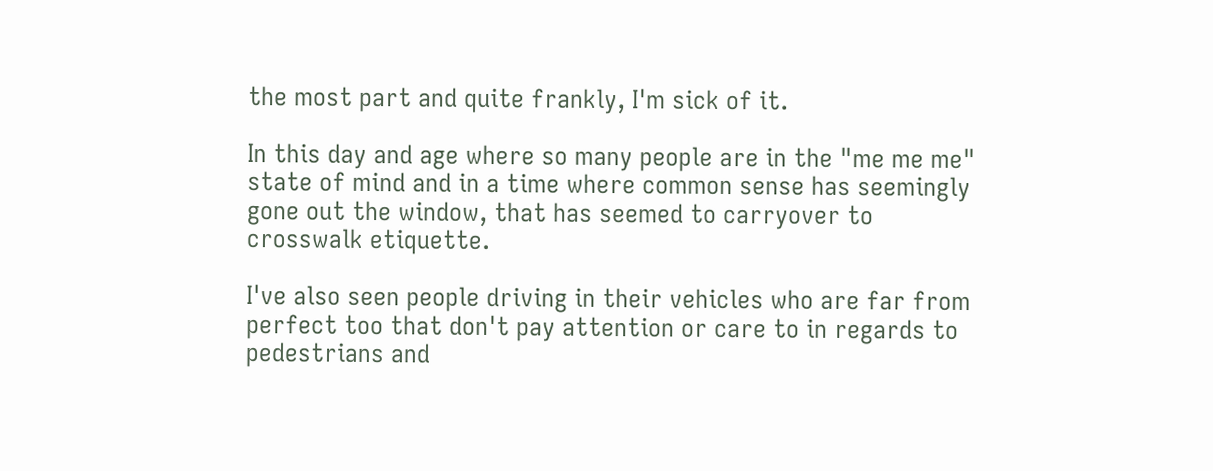the most part and quite frankly, I'm sick of it.

In this day and age where so many people are in the "me me me" state of mind and in a time where common sense has seemingly gone out the window, that has seemed to carryover to crosswalk etiquette.

I've also seen people driving in their vehicles who are far from perfect too that don't pay attention or care to in regards to pedestrians and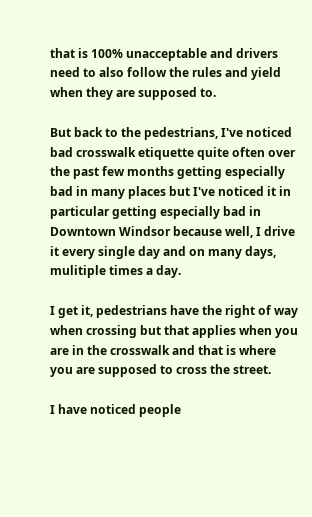that is 100% unacceptable and drivers need to also follow the rules and yield when they are supposed to.

But back to the pedestrians, I've noticed bad crosswalk etiquette quite often over the past few months getting especially bad in many places but I've noticed it in particular getting especially bad in Downtown Windsor because well, I drive it every single day and on many days, mulitiple times a day.

I get it, pedestrians have the right of way when crossing but that applies when you are in the crosswalk and that is where you are supposed to cross the street.

I have noticed people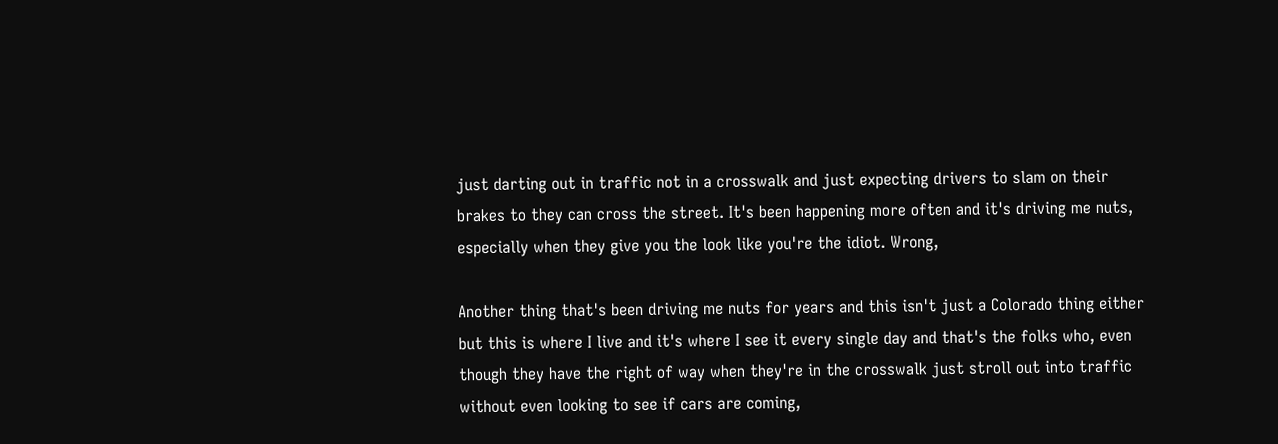just darting out in traffic not in a crosswalk and just expecting drivers to slam on their brakes to they can cross the street. It's been happening more often and it's driving me nuts, especially when they give you the look like you're the idiot. Wrong,

Another thing that's been driving me nuts for years and this isn't just a Colorado thing either but this is where I live and it's where I see it every single day and that's the folks who, even though they have the right of way when they're in the crosswalk just stroll out into traffic without even looking to see if cars are coming,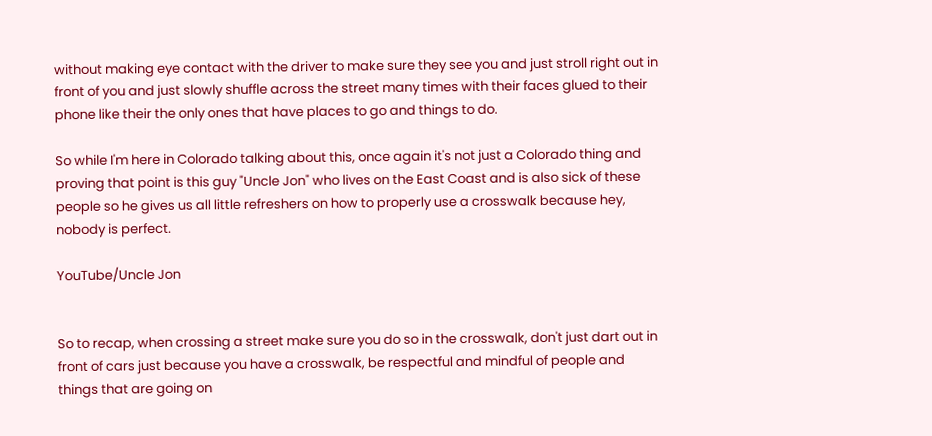without making eye contact with the driver to make sure they see you and just stroll right out in front of you and just slowly shuffle across the street many times with their faces glued to their phone like their the only ones that have places to go and things to do.

So while I'm here in Colorado talking about this, once again it's not just a Colorado thing and proving that point is this guy "Uncle Jon" who lives on the East Coast and is also sick of these people so he gives us all little refreshers on how to properly use a crosswalk because hey, nobody is perfect.

YouTube/Uncle Jon


So to recap, when crossing a street make sure you do so in the crosswalk, don't just dart out in front of cars just because you have a crosswalk, be respectful and mindful of people and things that are going on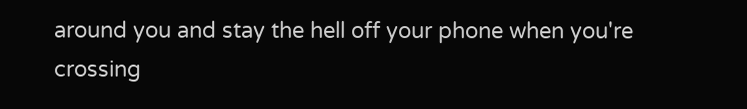around you and stay the hell off your phone when you're crossing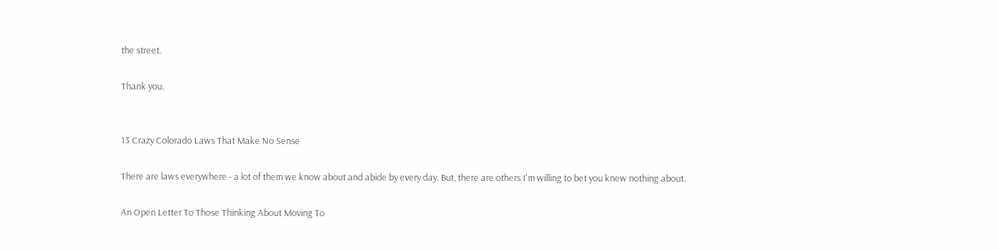the street.

Thank you.


13 Crazy Colorado Laws That Make No Sense

There are laws everywhere - a lot of them we know about and abide by every day. But, there are others I'm willing to bet you knew nothing about.

An Open Letter To Those Thinking About Moving To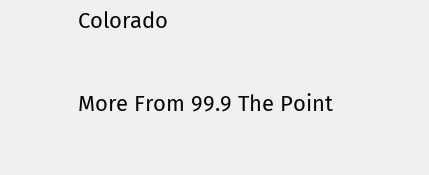Colorado

More From 99.9 The Point